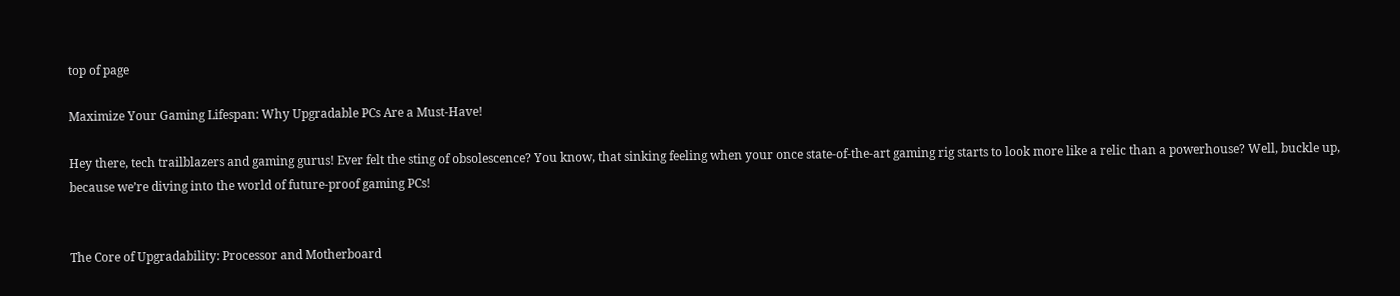top of page

Maximize Your Gaming Lifespan: Why Upgradable PCs Are a Must-Have!

Hey there, tech trailblazers and gaming gurus! Ever felt the sting of obsolescence? You know, that sinking feeling when your once state-of-the-art gaming rig starts to look more like a relic than a powerhouse? Well, buckle up, because we’re diving into the world of future-proof gaming PCs!


The Core of Upgradability: Processor and Motherboard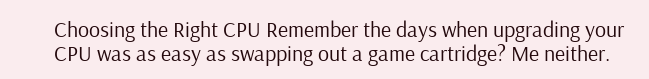Choosing the Right CPU Remember the days when upgrading your CPU was as easy as swapping out a game cartridge? Me neither.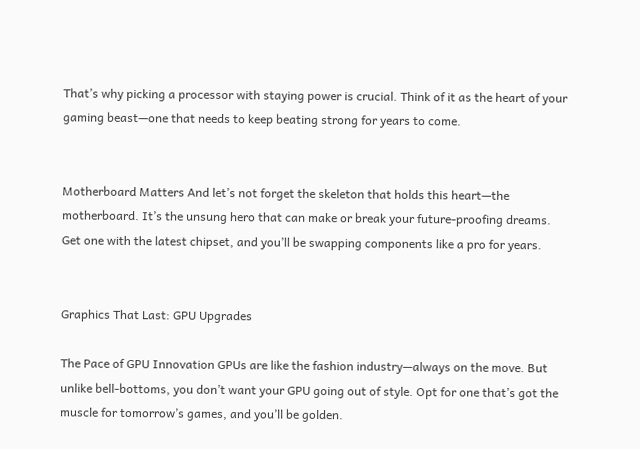That’s why picking a processor with staying power is crucial. Think of it as the heart of your gaming beast—one that needs to keep beating strong for years to come.


Motherboard Matters And let’s not forget the skeleton that holds this heart—the motherboard. It’s the unsung hero that can make or break your future-proofing dreams. Get one with the latest chipset, and you’ll be swapping components like a pro for years.


Graphics That Last: GPU Upgrades

The Pace of GPU Innovation GPUs are like the fashion industry—always on the move. But unlike bell-bottoms, you don’t want your GPU going out of style. Opt for one that’s got the muscle for tomorrow’s games, and you’ll be golden.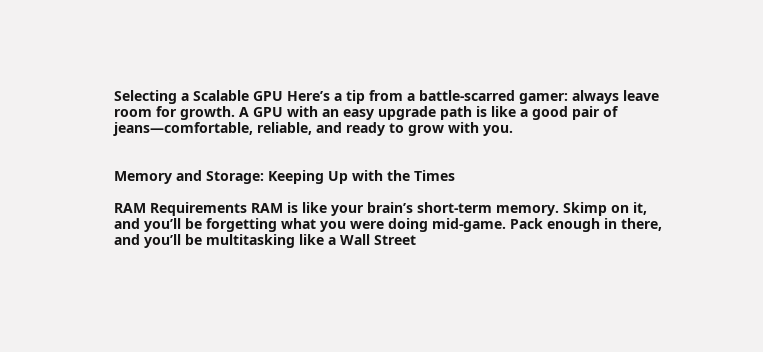Selecting a Scalable GPU Here’s a tip from a battle-scarred gamer: always leave room for growth. A GPU with an easy upgrade path is like a good pair of jeans—comfortable, reliable, and ready to grow with you.


Memory and Storage: Keeping Up with the Times

RAM Requirements RAM is like your brain’s short-term memory. Skimp on it, and you’ll be forgetting what you were doing mid-game. Pack enough in there, and you’ll be multitasking like a Wall Street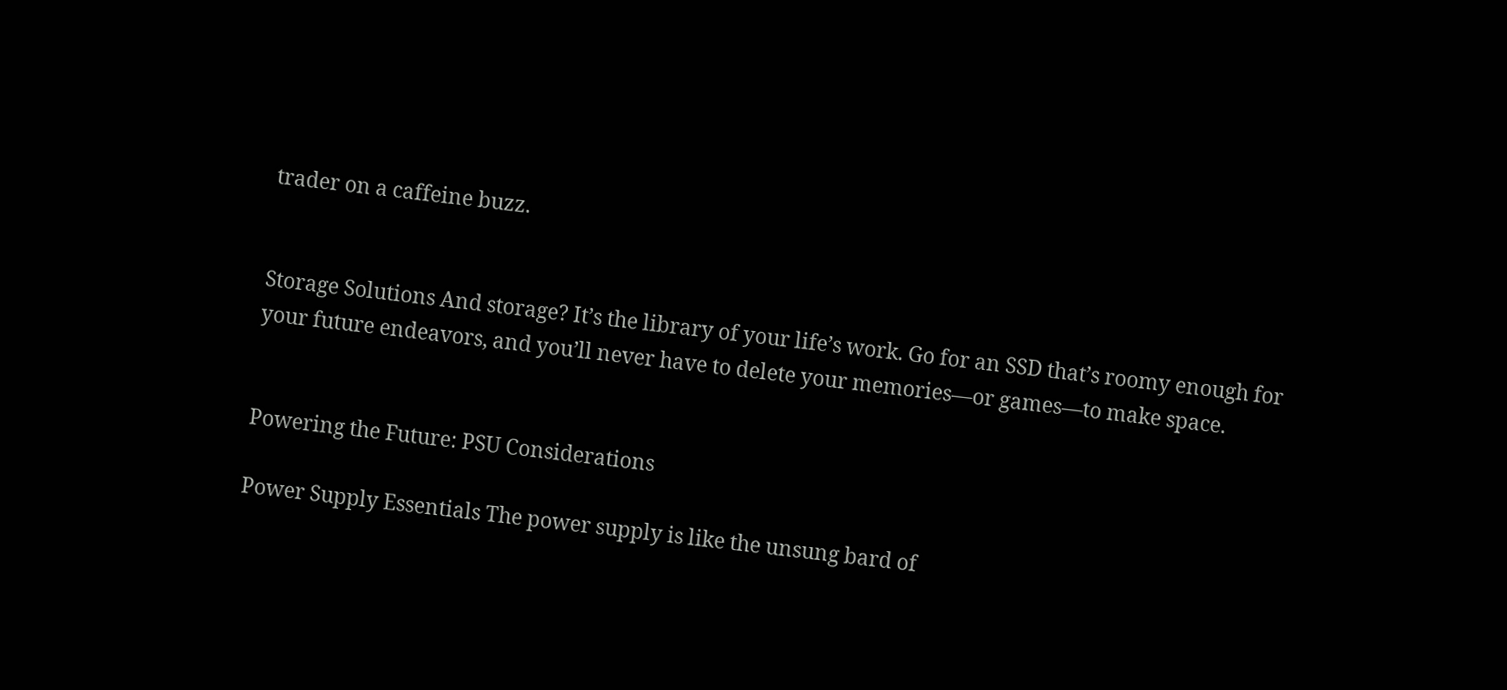trader on a caffeine buzz.


Storage Solutions And storage? It’s the library of your life’s work. Go for an SSD that’s roomy enough for your future endeavors, and you’ll never have to delete your memories—or games—to make space.


Powering the Future: PSU Considerations

Power Supply Essentials The power supply is like the unsung bard of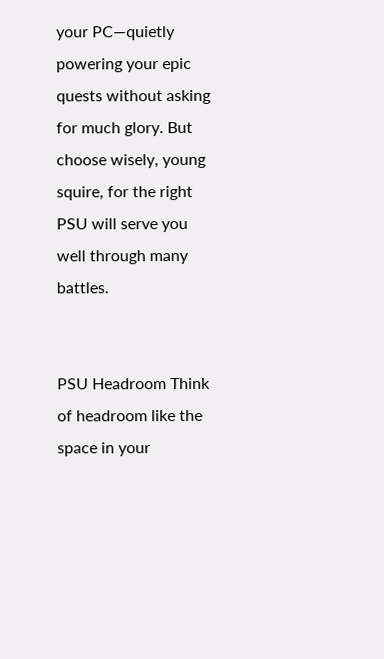your PC—quietly powering your epic quests without asking for much glory. But choose wisely, young squire, for the right PSU will serve you well through many battles.


PSU Headroom Think of headroom like the space in your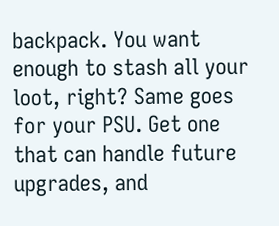backpack. You want enough to stash all your loot, right? Same goes for your PSU. Get one that can handle future upgrades, and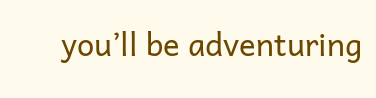you’ll be adventuring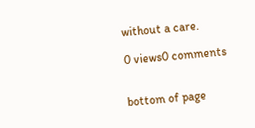without a care.

0 views0 comments


bottom of page